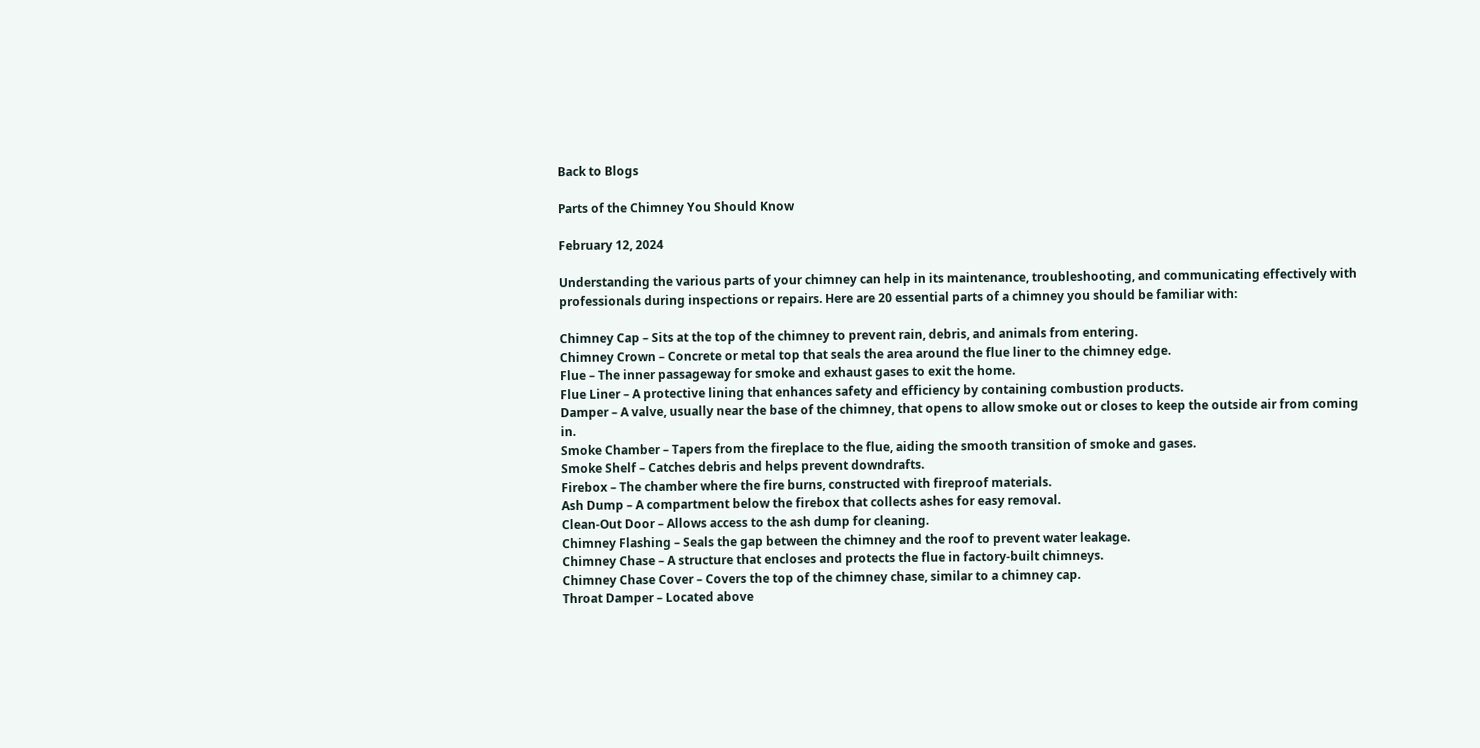Back to Blogs

Parts of the Chimney You Should Know

February 12, 2024

Understanding the various parts of your chimney can help in its maintenance, troubleshooting, and communicating effectively with professionals during inspections or repairs. Here are 20 essential parts of a chimney you should be familiar with:

Chimney Cap – Sits at the top of the chimney to prevent rain, debris, and animals from entering.
Chimney Crown – Concrete or metal top that seals the area around the flue liner to the chimney edge.
Flue – The inner passageway for smoke and exhaust gases to exit the home.
Flue Liner – A protective lining that enhances safety and efficiency by containing combustion products.
Damper – A valve, usually near the base of the chimney, that opens to allow smoke out or closes to keep the outside air from coming in.
Smoke Chamber – Tapers from the fireplace to the flue, aiding the smooth transition of smoke and gases.
Smoke Shelf – Catches debris and helps prevent downdrafts.
Firebox – The chamber where the fire burns, constructed with fireproof materials.
Ash Dump – A compartment below the firebox that collects ashes for easy removal.
Clean-Out Door – Allows access to the ash dump for cleaning.
Chimney Flashing – Seals the gap between the chimney and the roof to prevent water leakage.
Chimney Chase – A structure that encloses and protects the flue in factory-built chimneys.
Chimney Chase Cover – Covers the top of the chimney chase, similar to a chimney cap.
Throat Damper – Located above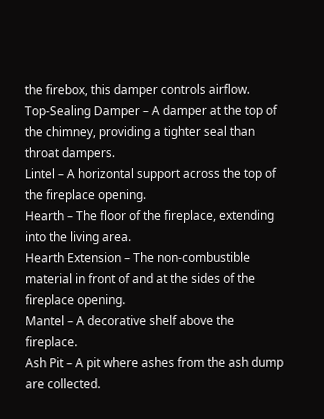the firebox, this damper controls airflow.
Top-Sealing Damper – A damper at the top of the chimney, providing a tighter seal than throat dampers.
Lintel – A horizontal support across the top of the fireplace opening.
Hearth – The floor of the fireplace, extending into the living area.
Hearth Extension – The non-combustible material in front of and at the sides of the fireplace opening.
Mantel – A decorative shelf above the fireplace.
Ash Pit – A pit where ashes from the ash dump are collected.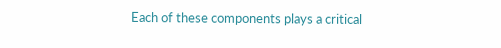Each of these components plays a critical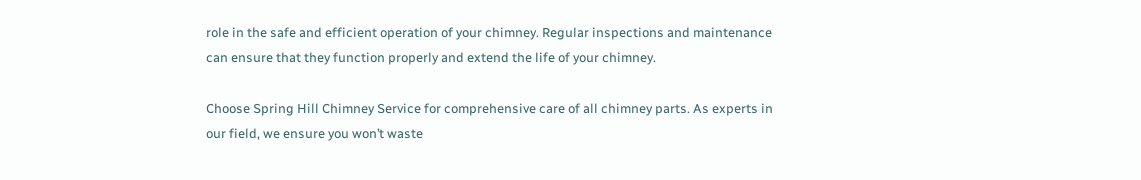role in the safe and efficient operation of your chimney. Regular inspections and maintenance can ensure that they function properly and extend the life of your chimney.

Choose Spring Hill Chimney Service for comprehensive care of all chimney parts. As experts in our field, we ensure you won’t waste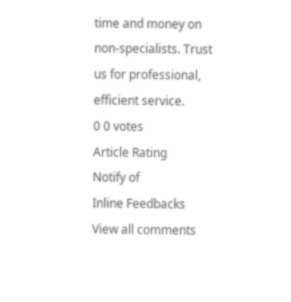time and money on non-specialists. Trust us for professional, efficient service.
0 0 votes
Article Rating
Notify of
Inline Feedbacks
View all comments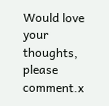Would love your thoughts, please comment.x